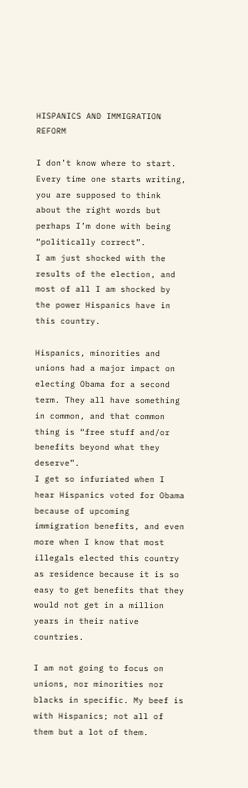HISPANICS AND IMMIGRATION REFORM

I don’t know where to start. Every time one starts writing, you are supposed to think about the right words but perhaps I’m done with being “politically correct”.
I am just shocked with the results of the election, and most of all I am shocked by the power Hispanics have in this country.

Hispanics, minorities and unions had a major impact on electing Obama for a second term. They all have something in common, and that common thing is “free stuff and/or benefits beyond what they deserve”.
I get so infuriated when I hear Hispanics voted for Obama because of upcoming immigration benefits, and even more when I know that most illegals elected this country as residence because it is so easy to get benefits that they would not get in a million years in their native countries.

I am not going to focus on unions, nor minorities nor blacks in specific. My beef is with Hispanics; not all of them but a lot of them.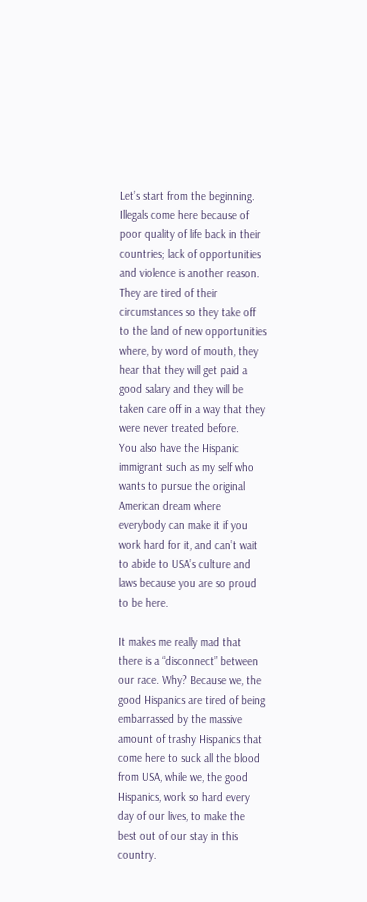Let’s start from the beginning. Illegals come here because of poor quality of life back in their countries; lack of opportunities and violence is another reason. They are tired of their circumstances so they take off to the land of new opportunities where, by word of mouth, they hear that they will get paid a good salary and they will be taken care off in a way that they were never treated before.
You also have the Hispanic immigrant such as my self who wants to pursue the original American dream where everybody can make it if you work hard for it, and can’t wait to abide to USA’s culture and laws because you are so proud to be here.

It makes me really mad that there is a “disconnect” between our race. Why? Because we, the good Hispanics are tired of being embarrassed by the massive amount of trashy Hispanics that come here to suck all the blood from USA, while we, the good Hispanics, work so hard every day of our lives, to make the best out of our stay in this country.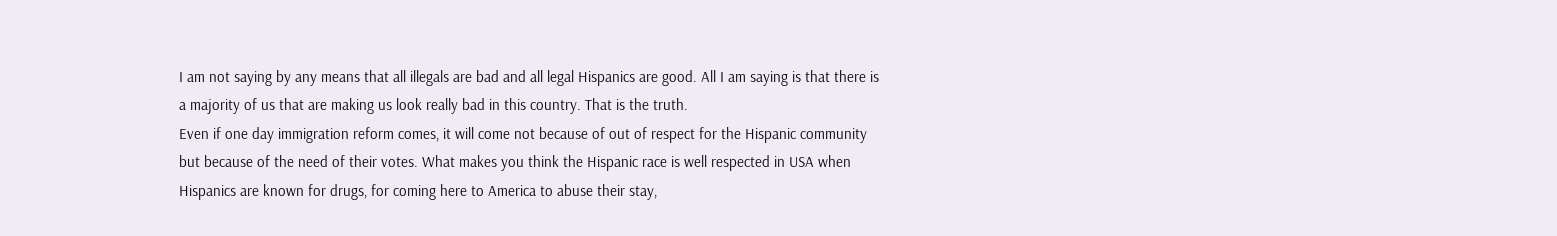I am not saying by any means that all illegals are bad and all legal Hispanics are good. All I am saying is that there is a majority of us that are making us look really bad in this country. That is the truth.
Even if one day immigration reform comes, it will come not because of out of respect for the Hispanic community but because of the need of their votes. What makes you think the Hispanic race is well respected in USA when Hispanics are known for drugs, for coming here to America to abuse their stay,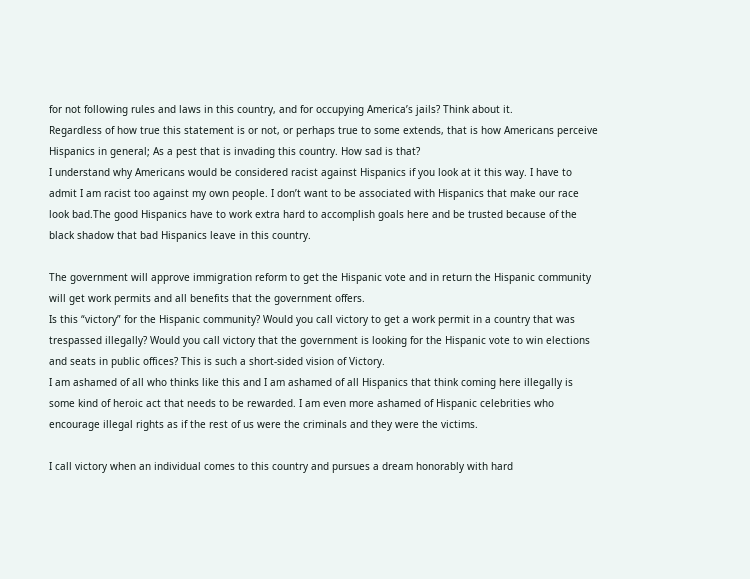for not following rules and laws in this country, and for occupying America’s jails? Think about it.
Regardless of how true this statement is or not, or perhaps true to some extends, that is how Americans perceive Hispanics in general; As a pest that is invading this country. How sad is that?
I understand why Americans would be considered racist against Hispanics if you look at it this way. I have to admit I am racist too against my own people. I don’t want to be associated with Hispanics that make our race look bad.The good Hispanics have to work extra hard to accomplish goals here and be trusted because of the black shadow that bad Hispanics leave in this country.

The government will approve immigration reform to get the Hispanic vote and in return the Hispanic community will get work permits and all benefits that the government offers.
Is this “victory” for the Hispanic community? Would you call victory to get a work permit in a country that was trespassed illegally? Would you call victory that the government is looking for the Hispanic vote to win elections and seats in public offices? This is such a short-sided vision of Victory.
I am ashamed of all who thinks like this and I am ashamed of all Hispanics that think coming here illegally is some kind of heroic act that needs to be rewarded. I am even more ashamed of Hispanic celebrities who encourage illegal rights as if the rest of us were the criminals and they were the victims.

I call victory when an individual comes to this country and pursues a dream honorably with hard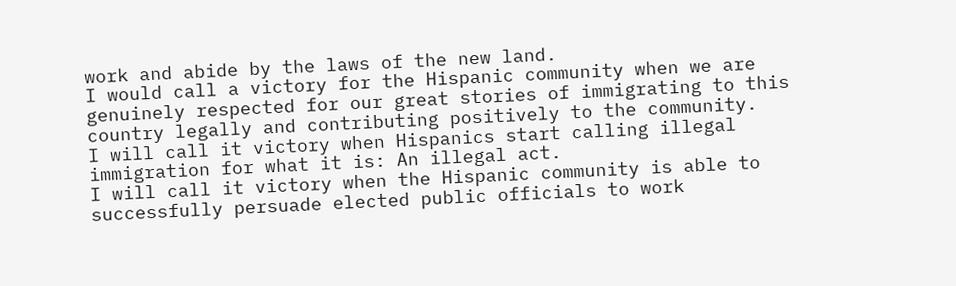work and abide by the laws of the new land.
I would call a victory for the Hispanic community when we are genuinely respected for our great stories of immigrating to this country legally and contributing positively to the community.
I will call it victory when Hispanics start calling illegal immigration for what it is: An illegal act.                                                                                                                                                   I will call it victory when the Hispanic community is able to successfully persuade elected public officials to work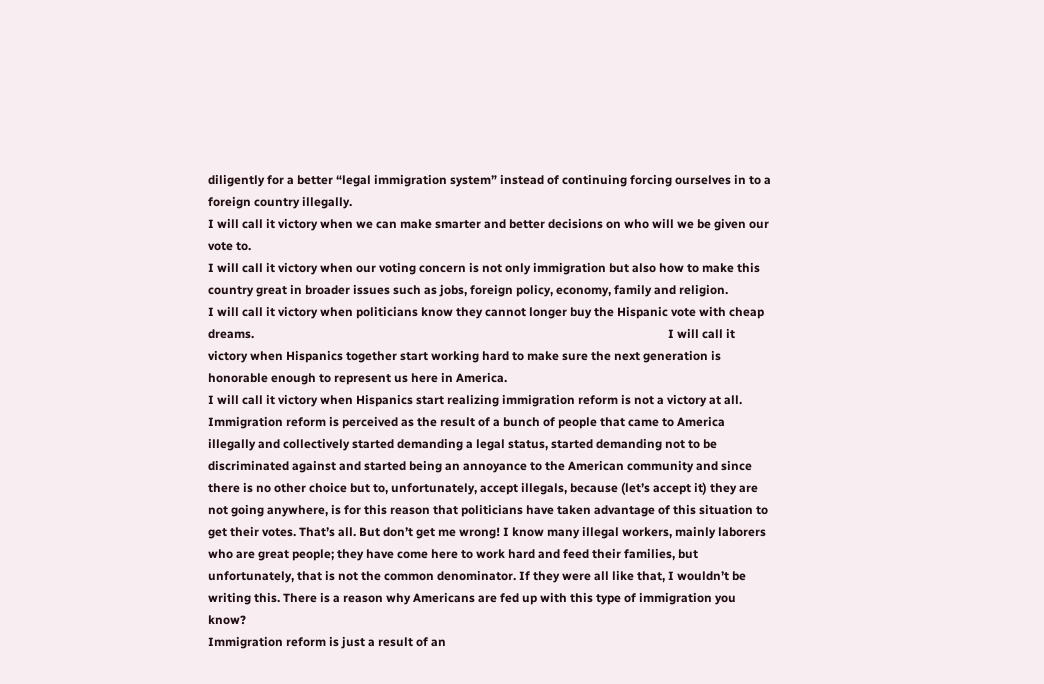diligently for a better “legal immigration system” instead of continuing forcing ourselves in to a foreign country illegally.
I will call it victory when we can make smarter and better decisions on who will we be given our vote to.
I will call it victory when our voting concern is not only immigration but also how to make this country great in broader issues such as jobs, foreign policy, economy, family and religion.
I will call it victory when politicians know they cannot longer buy the Hispanic vote with cheap dreams.                                                                                                                                          I will call it victory when Hispanics together start working hard to make sure the next generation is honorable enough to represent us here in America.
I will call it victory when Hispanics start realizing immigration reform is not a victory at all.
Immigration reform is perceived as the result of a bunch of people that came to America illegally and collectively started demanding a legal status, started demanding not to be discriminated against and started being an annoyance to the American community and since there is no other choice but to, unfortunately, accept illegals, because (let’s accept it) they are not going anywhere, is for this reason that politicians have taken advantage of this situation to get their votes. That’s all. But don’t get me wrong! I know many illegal workers, mainly laborers who are great people; they have come here to work hard and feed their families, but unfortunately, that is not the common denominator. If they were all like that, I wouldn’t be writing this. There is a reason why Americans are fed up with this type of immigration you know?
Immigration reform is just a result of an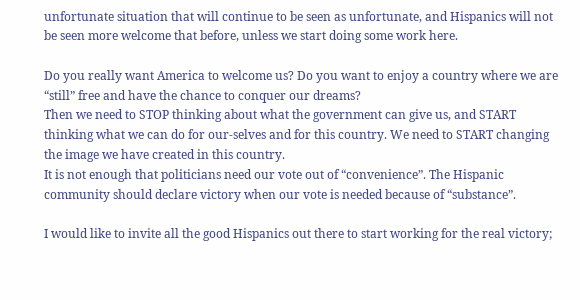unfortunate situation that will continue to be seen as unfortunate, and Hispanics will not be seen more welcome that before, unless we start doing some work here.

Do you really want America to welcome us? Do you want to enjoy a country where we are “still” free and have the chance to conquer our dreams?
Then we need to STOP thinking about what the government can give us, and START thinking what we can do for our-selves and for this country. We need to START changing the image we have created in this country.
It is not enough that politicians need our vote out of “convenience”. The Hispanic community should declare victory when our vote is needed because of “substance”.

I would like to invite all the good Hispanics out there to start working for the real victory;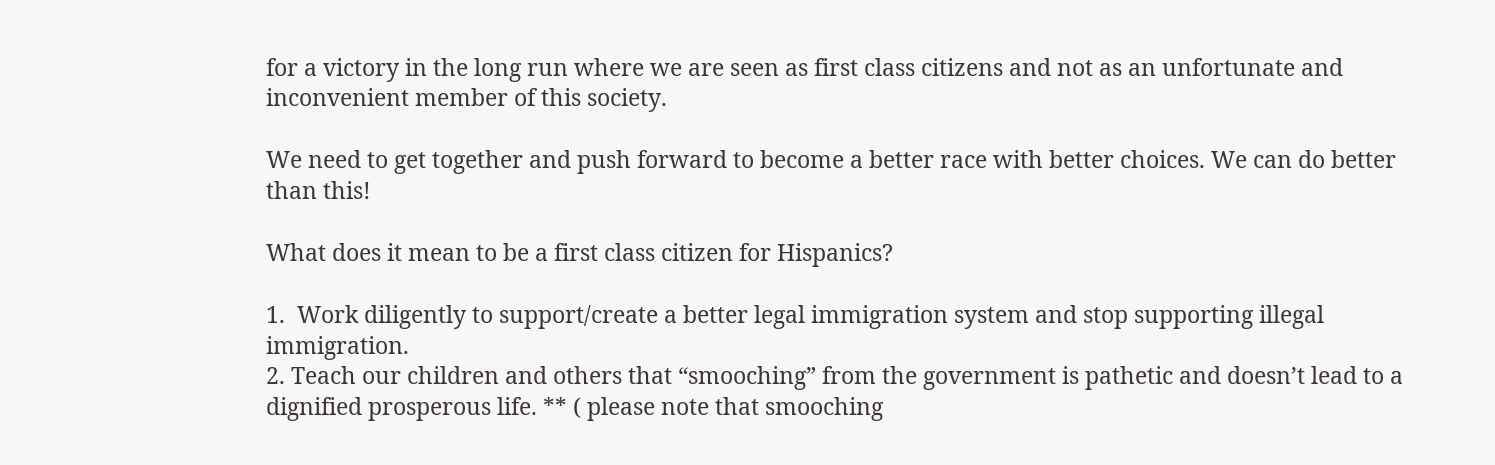for a victory in the long run where we are seen as first class citizens and not as an unfortunate and inconvenient member of this society.

We need to get together and push forward to become a better race with better choices. We can do better than this!

What does it mean to be a first class citizen for Hispanics?

1.  Work diligently to support/create a better legal immigration system and stop supporting illegal immigration.
2. Teach our children and others that “smooching” from the government is pathetic and doesn’t lead to a dignified prosperous life. ** ( please note that smooching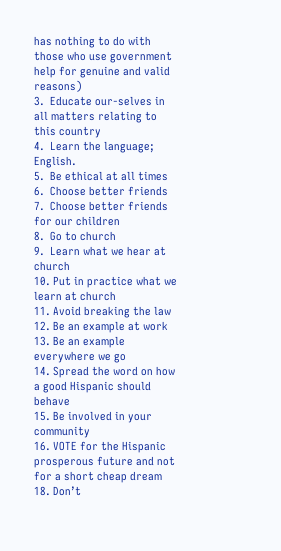has nothing to do with those who use government help for genuine and valid reasons)
3.  Educate our-selves in all matters relating to this country
4.  Learn the language; English.
5.  Be ethical at all times
6.  Choose better friends
7.  Choose better friends for our children
8.  Go to church
9.  Learn what we hear at church
10. Put in practice what we learn at church
11. Avoid breaking the law
12. Be an example at work
13. Be an example everywhere we go
14. Spread the word on how a good Hispanic should behave
15. Be involved in your community
16. VOTE for the Hispanic prosperous future and not for a short cheap dream
18. Don’t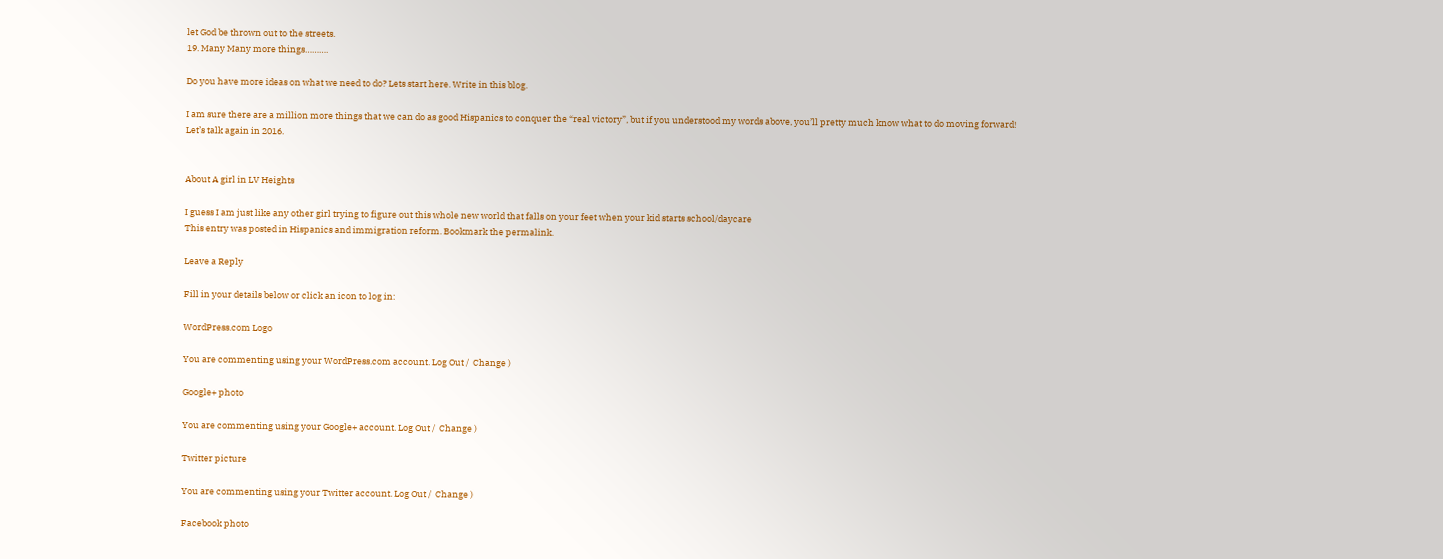let God be thrown out to the streets.
19. Many Many more things……….

Do you have more ideas on what we need to do? Lets start here. Write in this blog.

I am sure there are a million more things that we can do as good Hispanics to conquer the “real victory”, but if you understood my words above, you’ll pretty much know what to do moving forward!
Let’s talk again in 2016.


About A girl in LV Heights

I guess I am just like any other girl trying to figure out this whole new world that falls on your feet when your kid starts school/daycare
This entry was posted in Hispanics and immigration reform. Bookmark the permalink.

Leave a Reply

Fill in your details below or click an icon to log in:

WordPress.com Logo

You are commenting using your WordPress.com account. Log Out /  Change )

Google+ photo

You are commenting using your Google+ account. Log Out /  Change )

Twitter picture

You are commenting using your Twitter account. Log Out /  Change )

Facebook photo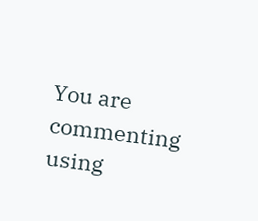You are commenting using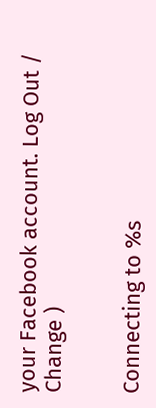your Facebook account. Log Out /  Change )


Connecting to %s